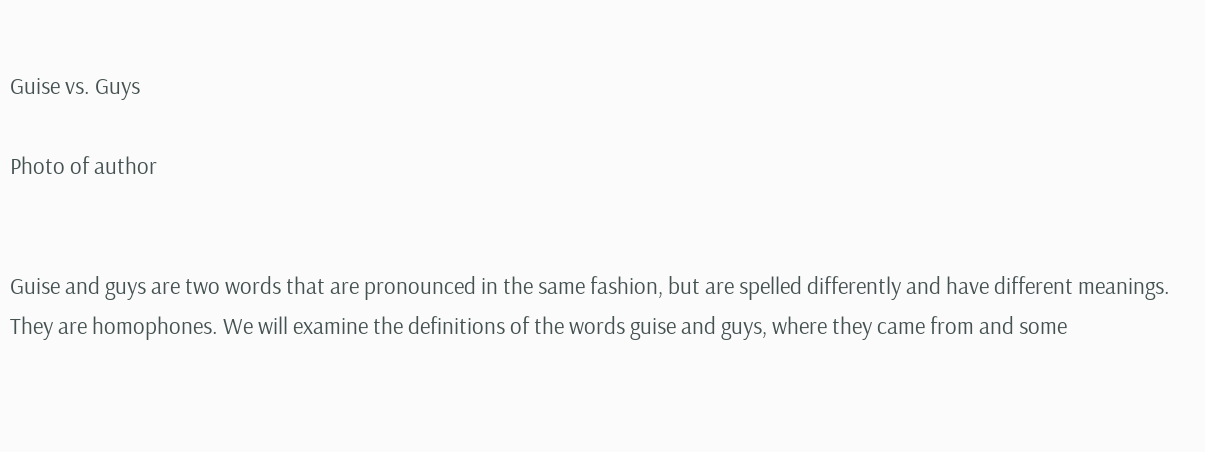Guise vs. Guys

Photo of author


Guise and guys are two words that are pronounced in the same fashion, but are spelled differently and have different meanings. They are homophones. We will examine the definitions of the words guise and guys, where they came from and some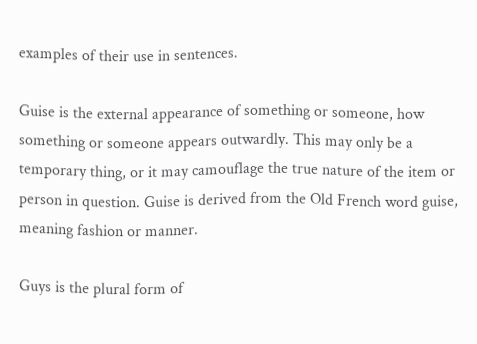examples of their use in sentences.

Guise is the external appearance of something or someone, how something or someone appears outwardly. This may only be a temporary thing, or it may camouflage the true nature of the item or person in question. Guise is derived from the Old French word guise, meaning fashion or manner.

Guys is the plural form of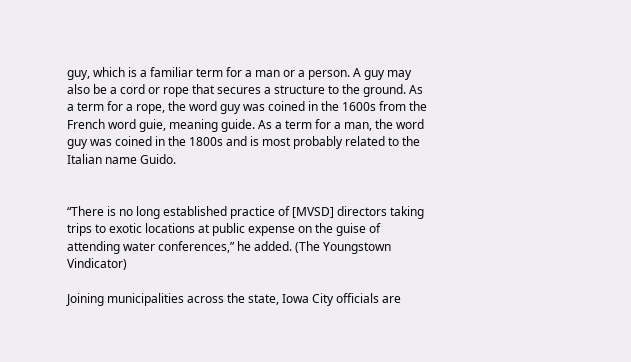guy, which is a familiar term for a man or a person. A guy may also be a cord or rope that secures a structure to the ground. As a term for a rope, the word guy was coined in the 1600s from the French word guie, meaning guide. As a term for a man, the word guy was coined in the 1800s and is most probably related to the Italian name Guido.


“There is no long established practice of [MVSD] directors taking trips to exotic locations at public expense on the guise of attending water conferences,” he added. (The Youngstown Vindicator)

Joining municipalities across the state, Iowa City officials are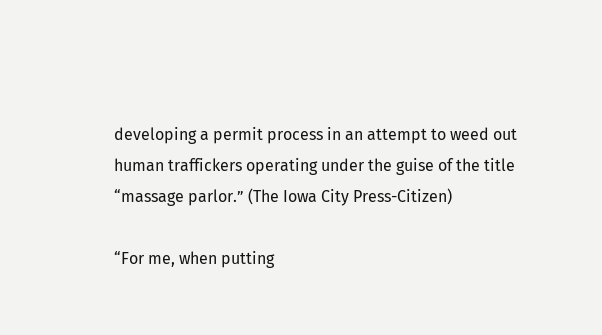developing a permit process in an attempt to weed out human traffickers operating under the guise of the title “massage parlor.” (The Iowa City Press-Citizen)

“For me, when putting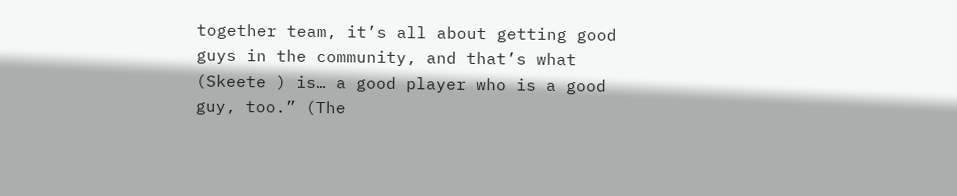together team, it’s all about getting good guys in the community, and that’s what (Skeete ) is… a good player who is a good guy, too.” (The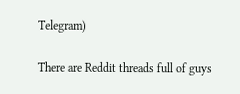Telegram)

There are Reddit threads full of guys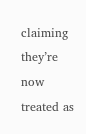claiming they’re now treated as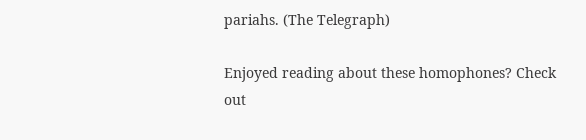pariahs. (The Telegraph)

Enjoyed reading about these homophones? Check out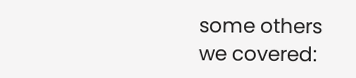some others we covered: